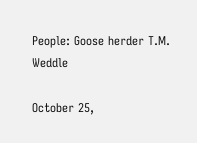People: Goose herder T.M. Weddle

October 25,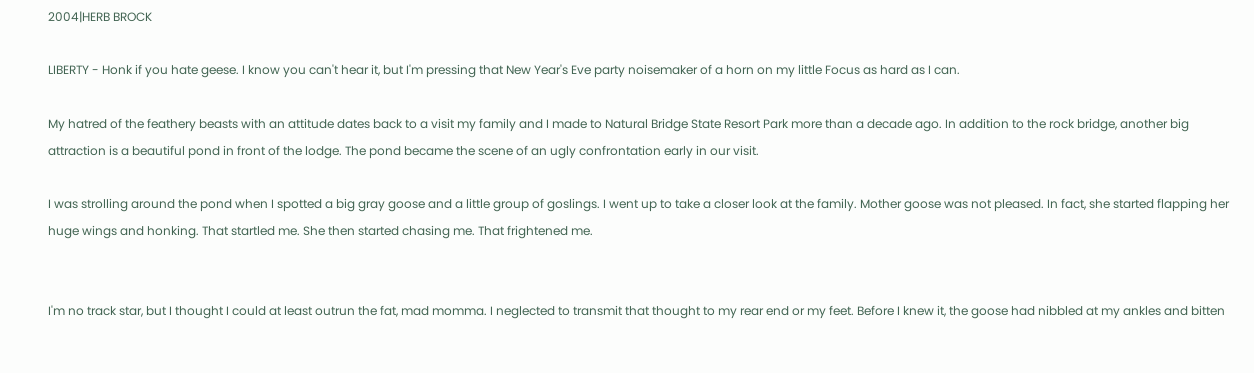2004|HERB BROCK

LIBERTY - Honk if you hate geese. I know you can't hear it, but I'm pressing that New Year's Eve party noisemaker of a horn on my little Focus as hard as I can.

My hatred of the feathery beasts with an attitude dates back to a visit my family and I made to Natural Bridge State Resort Park more than a decade ago. In addition to the rock bridge, another big attraction is a beautiful pond in front of the lodge. The pond became the scene of an ugly confrontation early in our visit.

I was strolling around the pond when I spotted a big gray goose and a little group of goslings. I went up to take a closer look at the family. Mother goose was not pleased. In fact, she started flapping her huge wings and honking. That startled me. She then started chasing me. That frightened me.


I'm no track star, but I thought I could at least outrun the fat, mad momma. I neglected to transmit that thought to my rear end or my feet. Before I knew it, the goose had nibbled at my ankles and bitten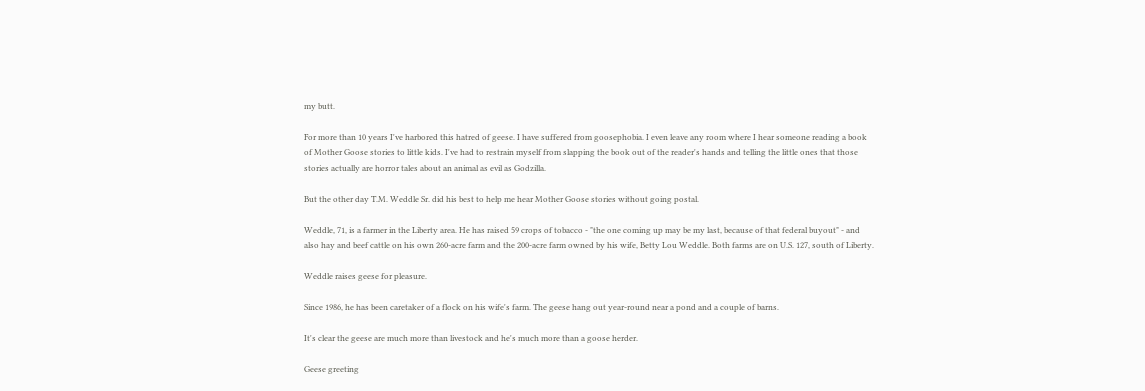my butt.

For more than 10 years I've harbored this hatred of geese. I have suffered from goosephobia. I even leave any room where I hear someone reading a book of Mother Goose stories to little kids. I've had to restrain myself from slapping the book out of the reader's hands and telling the little ones that those stories actually are horror tales about an animal as evil as Godzilla.

But the other day T.M. Weddle Sr. did his best to help me hear Mother Goose stories without going postal.

Weddle, 71, is a farmer in the Liberty area. He has raised 59 crops of tobacco - "the one coming up may be my last, because of that federal buyout" - and also hay and beef cattle on his own 260-acre farm and the 200-acre farm owned by his wife, Betty Lou Weddle. Both farms are on U.S. 127, south of Liberty.

Weddle raises geese for pleasure.

Since 1986, he has been caretaker of a flock on his wife's farm. The geese hang out year-round near a pond and a couple of barns.

It's clear the geese are much more than livestock and he's much more than a goose herder.

Geese greeting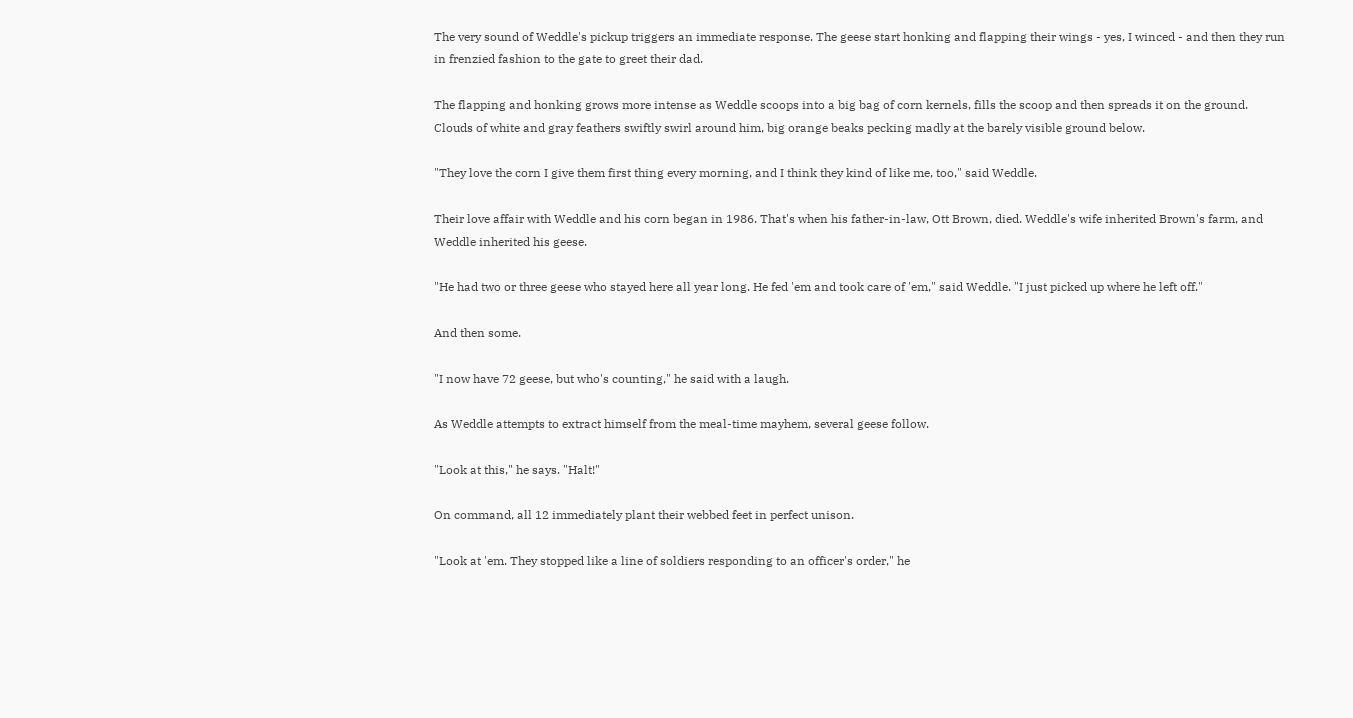The very sound of Weddle's pickup triggers an immediate response. The geese start honking and flapping their wings - yes, I winced - and then they run in frenzied fashion to the gate to greet their dad.

The flapping and honking grows more intense as Weddle scoops into a big bag of corn kernels, fills the scoop and then spreads it on the ground. Clouds of white and gray feathers swiftly swirl around him, big orange beaks pecking madly at the barely visible ground below.

"They love the corn I give them first thing every morning, and I think they kind of like me, too," said Weddle.

Their love affair with Weddle and his corn began in 1986. That's when his father-in-law, Ott Brown, died. Weddle's wife inherited Brown's farm, and Weddle inherited his geese.

"He had two or three geese who stayed here all year long. He fed 'em and took care of 'em," said Weddle. "I just picked up where he left off."

And then some.

"I now have 72 geese, but who's counting," he said with a laugh.

As Weddle attempts to extract himself from the meal-time mayhem, several geese follow.

"Look at this," he says. "Halt!"

On command, all 12 immediately plant their webbed feet in perfect unison.

"Look at 'em. They stopped like a line of soldiers responding to an officer's order," he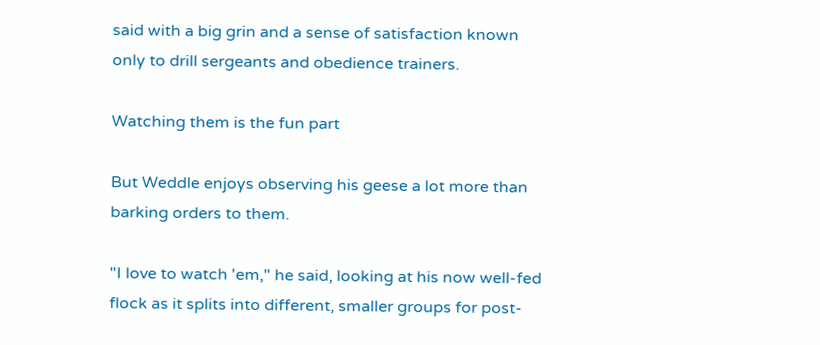said with a big grin and a sense of satisfaction known only to drill sergeants and obedience trainers.

Watching them is the fun part

But Weddle enjoys observing his geese a lot more than barking orders to them.

"I love to watch 'em," he said, looking at his now well-fed flock as it splits into different, smaller groups for post-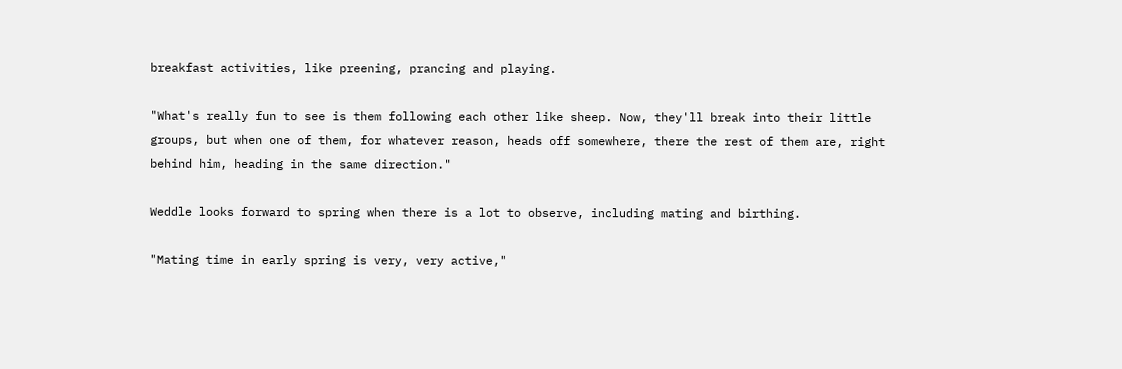breakfast activities, like preening, prancing and playing.

"What's really fun to see is them following each other like sheep. Now, they'll break into their little groups, but when one of them, for whatever reason, heads off somewhere, there the rest of them are, right behind him, heading in the same direction."

Weddle looks forward to spring when there is a lot to observe, including mating and birthing.

"Mating time in early spring is very, very active,"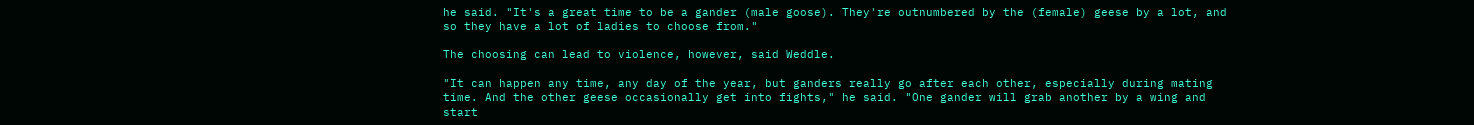he said. "It's a great time to be a gander (male goose). They're outnumbered by the (female) geese by a lot, and so they have a lot of ladies to choose from."

The choosing can lead to violence, however, said Weddle.

"It can happen any time, any day of the year, but ganders really go after each other, especially during mating time. And the other geese occasionally get into fights," he said. "One gander will grab another by a wing and start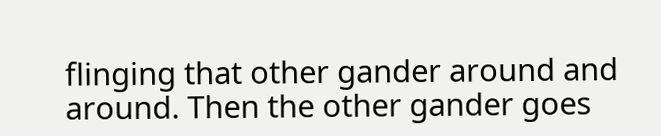flinging that other gander around and around. Then the other gander goes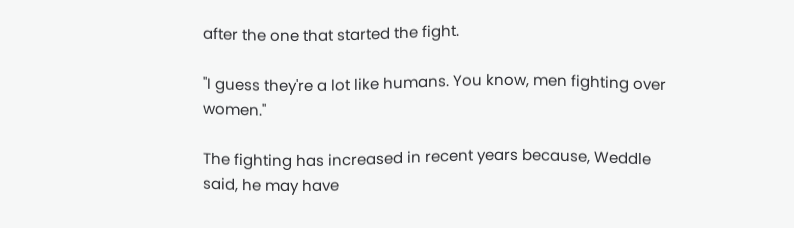after the one that started the fight.

"I guess they're a lot like humans. You know, men fighting over women."

The fighting has increased in recent years because, Weddle said, he may have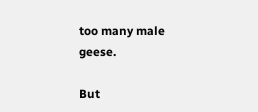too many male geese.

But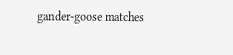gander-goose matches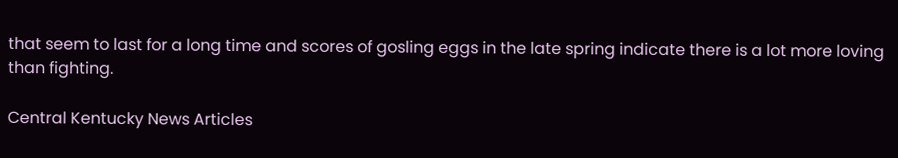that seem to last for a long time and scores of gosling eggs in the late spring indicate there is a lot more loving than fighting.

Central Kentucky News Articles